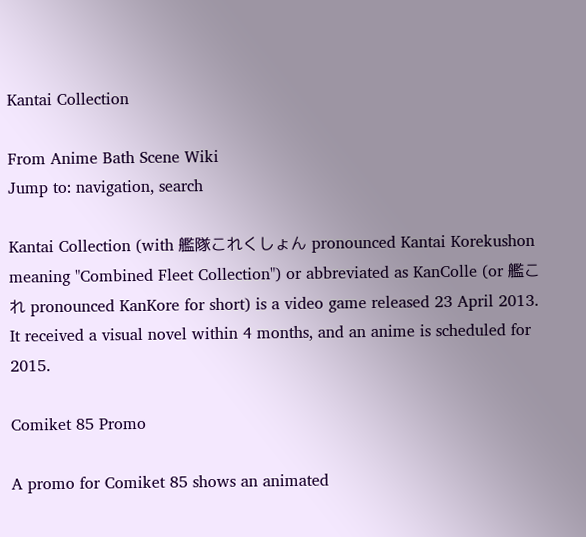Kantai Collection

From Anime Bath Scene Wiki
Jump to: navigation, search

Kantai Collection (with 艦隊これくしょん pronounced Kantai Korekushon meaning "Combined Fleet Collection") or abbreviated as KanColle (or 艦これ pronounced KanKore for short) is a video game released 23 April 2013. It received a visual novel within 4 months, and an anime is scheduled for 2015.

Comiket 85 Promo

A promo for Comiket 85 shows an animated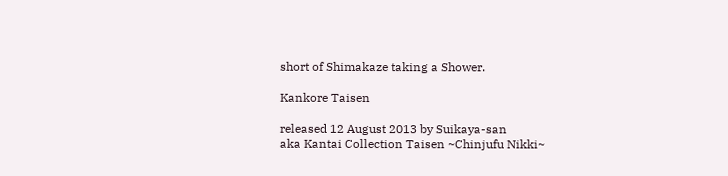short of Shimakaze taking a Shower.

Kankore Taisen

released 12 August 2013 by Suikaya-san
aka Kantai Collection Taisen ~Chinjufu Nikki~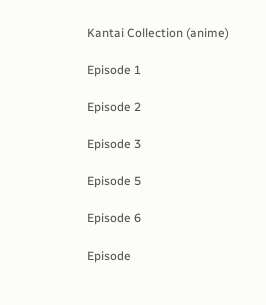Kantai Collection (anime)

Episode 1

Episode 2

Episode 3

Episode 5

Episode 6

Episode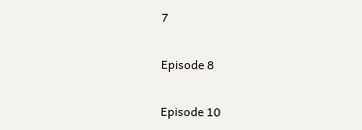7

Episode 8

Episode 10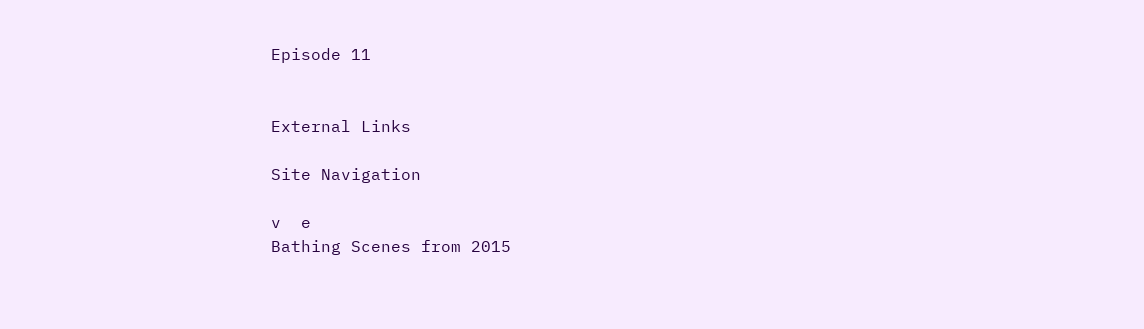Episode 11


External Links

Site Navigation

v  e
Bathing Scenes from 2015